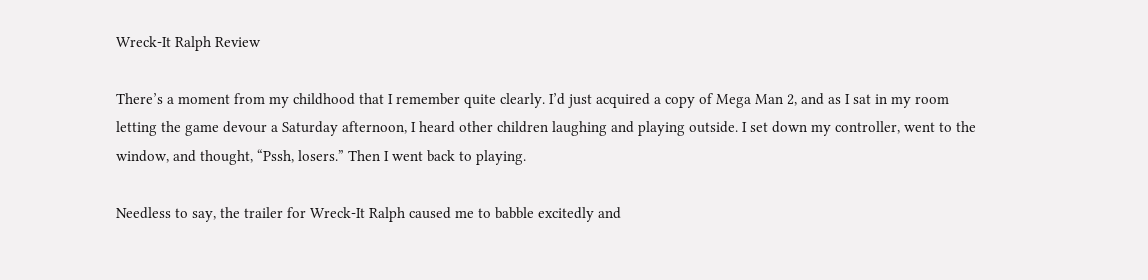Wreck-It Ralph Review

There’s a moment from my childhood that I remember quite clearly. I’d just acquired a copy of Mega Man 2, and as I sat in my room letting the game devour a Saturday afternoon, I heard other children laughing and playing outside. I set down my controller, went to the window, and thought, “Pssh, losers.” Then I went back to playing.

Needless to say, the trailer for Wreck-It Ralph caused me to babble excitedly and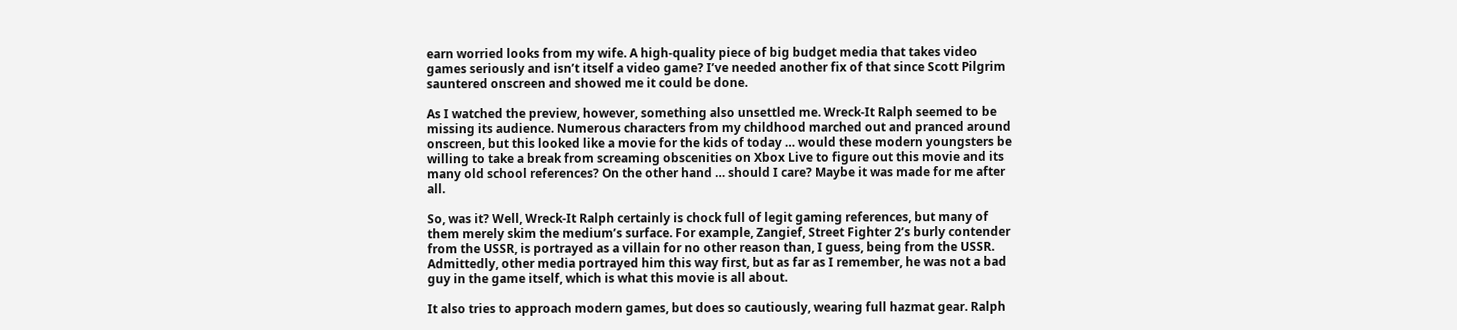earn worried looks from my wife. A high-quality piece of big budget media that takes video games seriously and isn’t itself a video game? I’ve needed another fix of that since Scott Pilgrim sauntered onscreen and showed me it could be done.

As I watched the preview, however, something also unsettled me. Wreck-It Ralph seemed to be missing its audience. Numerous characters from my childhood marched out and pranced around onscreen, but this looked like a movie for the kids of today … would these modern youngsters be willing to take a break from screaming obscenities on Xbox Live to figure out this movie and its many old school references? On the other hand … should I care? Maybe it was made for me after all.

So, was it? Well, Wreck-It Ralph certainly is chock full of legit gaming references, but many of them merely skim the medium’s surface. For example, Zangief, Street Fighter 2’s burly contender from the USSR, is portrayed as a villain for no other reason than, I guess, being from the USSR. Admittedly, other media portrayed him this way first, but as far as I remember, he was not a bad guy in the game itself, which is what this movie is all about.

It also tries to approach modern games, but does so cautiously, wearing full hazmat gear. Ralph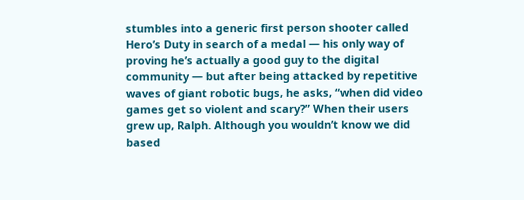stumbles into a generic first person shooter called Hero’s Duty in search of a medal — his only way of proving he’s actually a good guy to the digital community — but after being attacked by repetitive waves of giant robotic bugs, he asks, “when did video games get so violent and scary?” When their users grew up, Ralph. Although you wouldn’t know we did based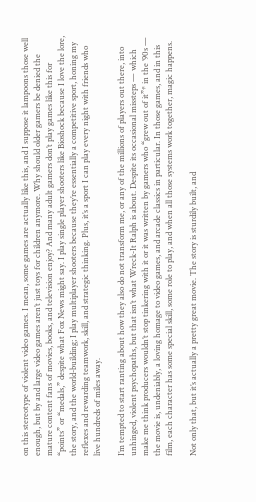on this stereotype of violent video games. I mean, some games are actually like this, and I suppose it lampoons those well enough, but by and large video games aren’t just toys for children anymore. Why should older gamers be denied the mature content fans of movies, books, and television enjoy? And many adult gamers don’t play games like this for “points” or “medals,” despite what Fox News might say. I play single player shooters like Bioshock because I love the lore, the story, and the world-building; I play multiplayer shooters because they’re essentially a competitive sport, honing my reflexes and rewarding teamwork, skill, and strategic thinking. Plus, it’s a sport I can play every night with friends who live hundreds of miles away.

I’m tempted to start ranting about how they also do not transform me, or any of the millions of players out there, into unhinged, violent psychopaths, but that isn’t what Wreck-It Ralph is about. Despite its occasional missteps — which make me think producers wouldn’t stop tinkering with it or it was written by gamers who “grew out of it”* in the ’90s — the movie is, undeniably, a loving homage to video games, and arcade classics in particular. In those games, and in this film, each character has some special skill, some role to play, and when all those systems work together, magic happens.

Not only that, but it’s actually a pretty great movie. The story is sturdily built, and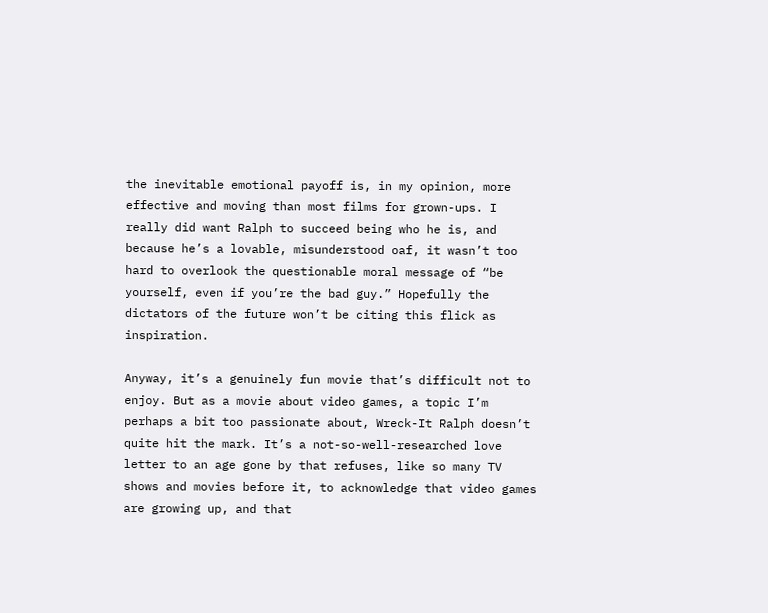the inevitable emotional payoff is, in my opinion, more effective and moving than most films for grown-ups. I really did want Ralph to succeed being who he is, and because he’s a lovable, misunderstood oaf, it wasn’t too hard to overlook the questionable moral message of “be yourself, even if you’re the bad guy.” Hopefully the dictators of the future won’t be citing this flick as inspiration.

Anyway, it’s a genuinely fun movie that’s difficult not to enjoy. But as a movie about video games, a topic I’m perhaps a bit too passionate about, Wreck-It Ralph doesn’t quite hit the mark. It’s a not-so-well-researched love letter to an age gone by that refuses, like so many TV shows and movies before it, to acknowledge that video games are growing up, and that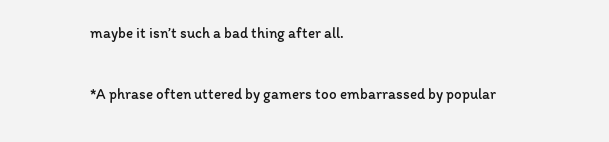maybe it isn’t such a bad thing after all.

*A phrase often uttered by gamers too embarrassed by popular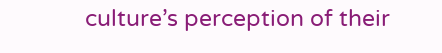culture’s perception of their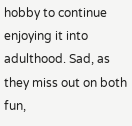hobby to continue enjoying it into adulthood. Sad, as they miss out on both fun,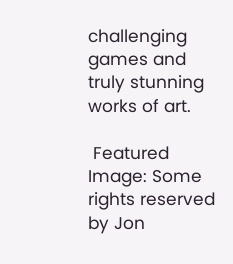challenging games and truly stunning works of art.

 Featured Image: Some rights reserved by Jon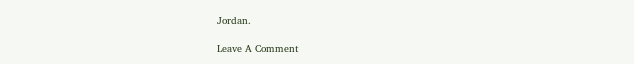Jordan.

Leave A Comment